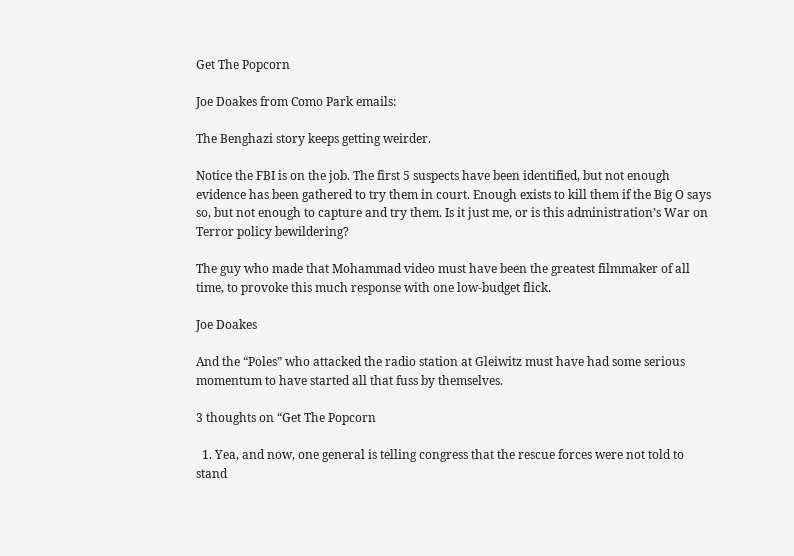Get The Popcorn

Joe Doakes from Como Park emails:

The Benghazi story keeps getting weirder.

Notice the FBI is on the job. The first 5 suspects have been identified, but not enough evidence has been gathered to try them in court. Enough exists to kill them if the Big O says so, but not enough to capture and try them. Is it just me, or is this administration’s War on Terror policy bewildering?

The guy who made that Mohammad video must have been the greatest filmmaker of all time, to provoke this much response with one low-budget flick.

Joe Doakes

And the “Poles” who attacked the radio station at Gleiwitz must have had some serious momentum to have started all that fuss by themselves.

3 thoughts on “Get The Popcorn

  1. Yea, and now, one general is telling congress that the rescue forces were not told to stand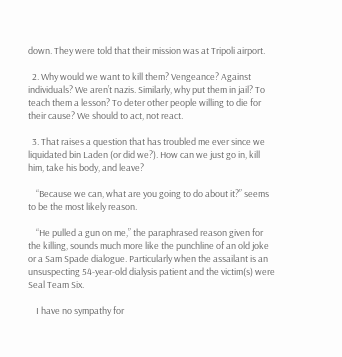down. They were told that their mission was at Tripoli airport.

  2. Why would we want to kill them? Vengeance? Against individuals? We aren’t nazis. Similarly, why put them in jail? To teach them a lesson? To deter other people willing to die for their cause? We should to act, not react.

  3. That raises a question that has troubled me ever since we liquidated bin Laden (or did we?). How can we just go in, kill him, take his body, and leave?

    “Because we can, what are you going to do about it?” seems to be the most likely reason.

    “He pulled a gun on me,” the paraphrased reason given for the killing, sounds much more like the punchline of an old joke or a Sam Spade dialogue. Particularly when the assailant is an unsuspecting 54-year-old dialysis patient and the victim(s) were Seal Team Six.

    I have no sympathy for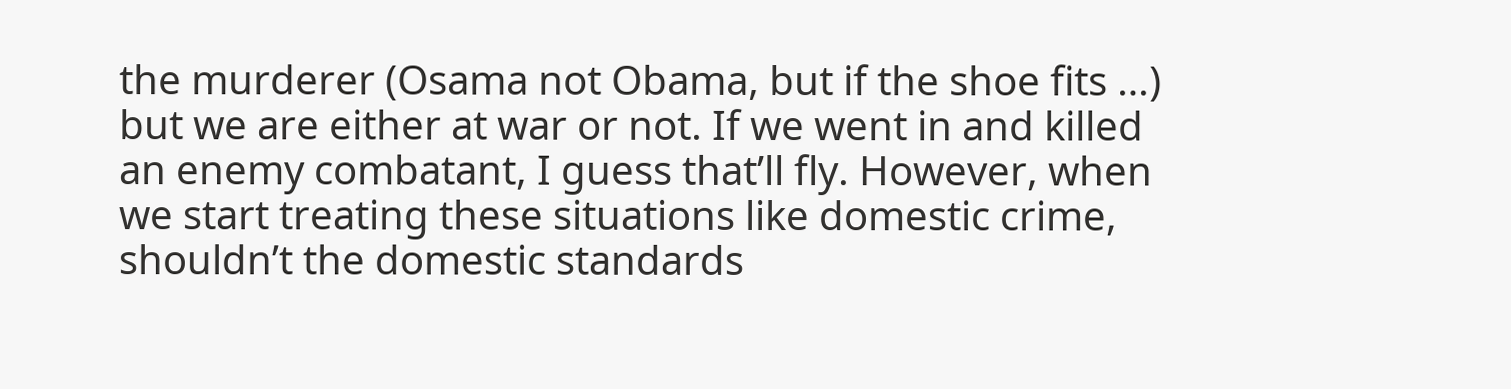the murderer (Osama not Obama, but if the shoe fits …) but we are either at war or not. If we went in and killed an enemy combatant, I guess that’ll fly. However, when we start treating these situations like domestic crime, shouldn’t the domestic standards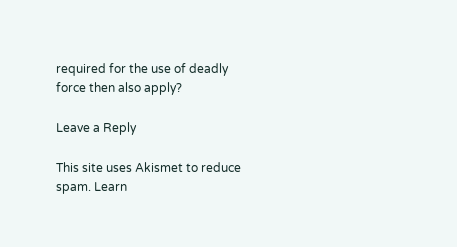required for the use of deadly force then also apply?

Leave a Reply

This site uses Akismet to reduce spam. Learn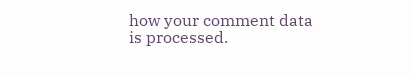how your comment data is processed.